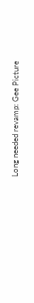Long needed revamp: Gee Picture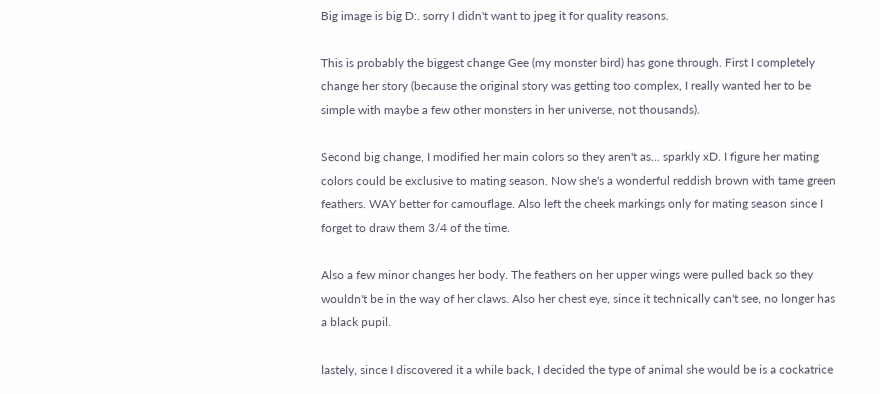Big image is big D:. sorry I didn't want to jpeg it for quality reasons.

This is probably the biggest change Gee (my monster bird) has gone through. First I completely change her story (because the original story was getting too complex, I really wanted her to be simple with maybe a few other monsters in her universe, not thousands).

Second big change, I modified her main colors so they aren't as... sparkly xD. I figure her mating colors could be exclusive to mating season. Now she's a wonderful reddish brown with tame green feathers. WAY better for camouflage. Also left the cheek markings only for mating season since I forget to draw them 3/4 of the time.

Also a few minor changes her body. The feathers on her upper wings were pulled back so they wouldn't be in the way of her claws. Also her chest eye, since it technically can't see, no longer has a black pupil.

lastely, since I discovered it a while back, I decided the type of animal she would be is a cockatrice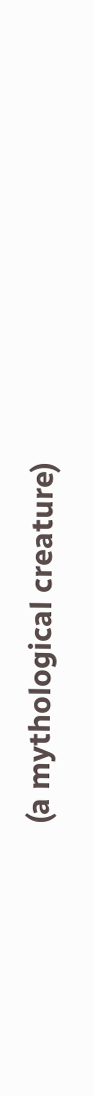(a mythological creature)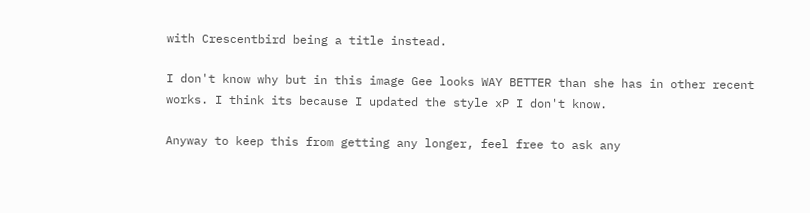with Crescentbird being a title instead.

I don't know why but in this image Gee looks WAY BETTER than she has in other recent works. I think its because I updated the style xP I don't know.

Anyway to keep this from getting any longer, feel free to ask any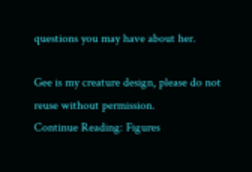questions you may have about her.

Gee is my creature design, please do not reuse without permission.
Continue Reading: Figures